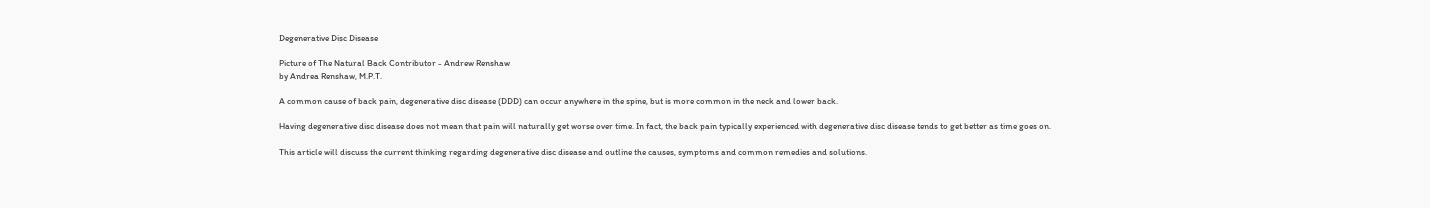Degenerative Disc Disease

Picture of The Natural Back Contributor - Andrew Renshaw
by Andrea Renshaw, M.P.T.

A common cause of back pain, degenerative disc disease (DDD) can occur anywhere in the spine, but is more common in the neck and lower back.

Having degenerative disc disease does not mean that pain will naturally get worse over time. In fact, the back pain typically experienced with degenerative disc disease tends to get better as time goes on.

This article will discuss the current thinking regarding degenerative disc disease and outline the causes, symptoms and common remedies and solutions.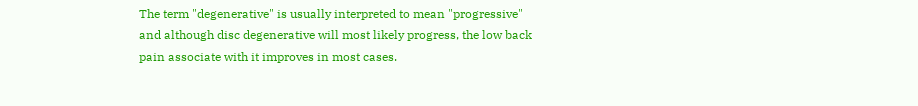The term "degenerative" is usually interpreted to mean "progressive" and although disc degenerative will most likely progress, the low back pain associate with it improves in most cases.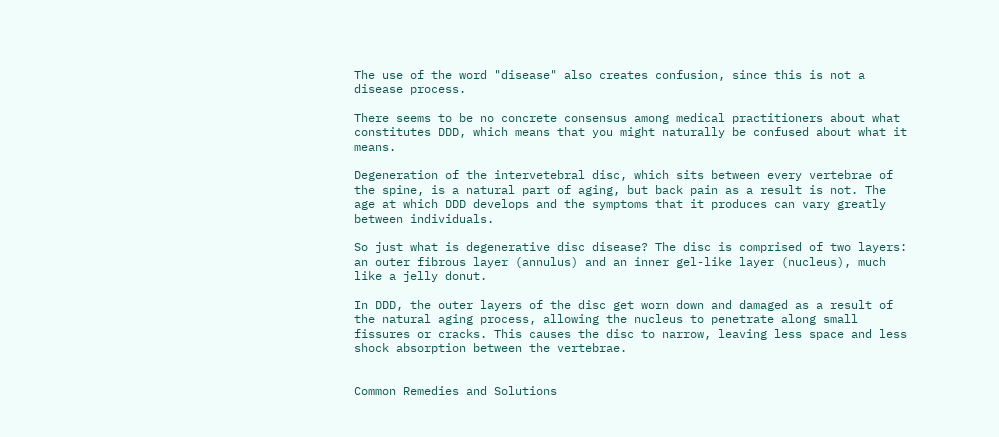The use of the word "disease" also creates confusion, since this is not a disease process.

There seems to be no concrete consensus among medical practitioners about what constitutes DDD, which means that you might naturally be confused about what it means.

Degeneration of the intervetebral disc, which sits between every vertebrae of the spine, is a natural part of aging, but back pain as a result is not. The age at which DDD develops and the symptoms that it produces can vary greatly between individuals.

So just what is degenerative disc disease? The disc is comprised of two layers: an outer fibrous layer (annulus) and an inner gel-like layer (nucleus), much like a jelly donut.

In DDD, the outer layers of the disc get worn down and damaged as a result of the natural aging process, allowing the nucleus to penetrate along small fissures or cracks. This causes the disc to narrow, leaving less space and less shock absorption between the vertebrae.


Common Remedies and Solutions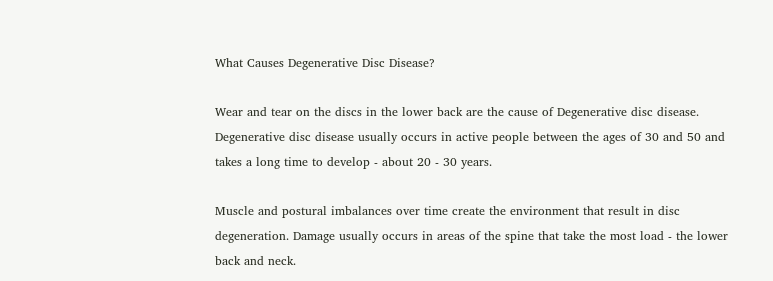What Causes Degenerative Disc Disease?

Wear and tear on the discs in the lower back are the cause of Degenerative disc disease. Degenerative disc disease usually occurs in active people between the ages of 30 and 50 and takes a long time to develop - about 20 - 30 years.

Muscle and postural imbalances over time create the environment that result in disc degeneration. Damage usually occurs in areas of the spine that take the most load - the lower back and neck.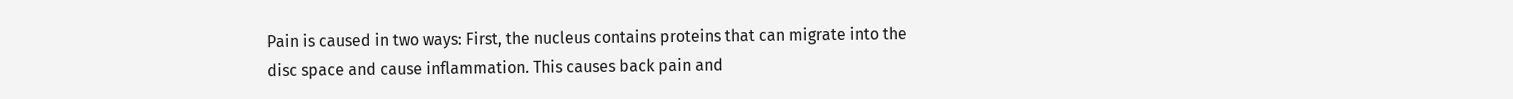Pain is caused in two ways: First, the nucleus contains proteins that can migrate into the disc space and cause inflammation. This causes back pain and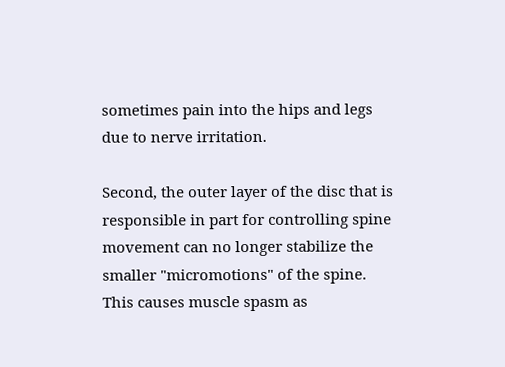sometimes pain into the hips and legs due to nerve irritation.

Second, the outer layer of the disc that is responsible in part for controlling spine movement can no longer stabilize the smaller "micromotions" of the spine. This causes muscle spasm as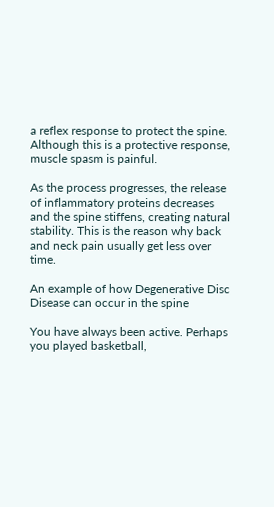a reflex response to protect the spine. Although this is a protective response, muscle spasm is painful.

As the process progresses, the release of inflammatory proteins decreases and the spine stiffens, creating natural stability. This is the reason why back and neck pain usually get less over time.

An example of how Degenerative Disc Disease can occur in the spine

You have always been active. Perhaps you played basketball,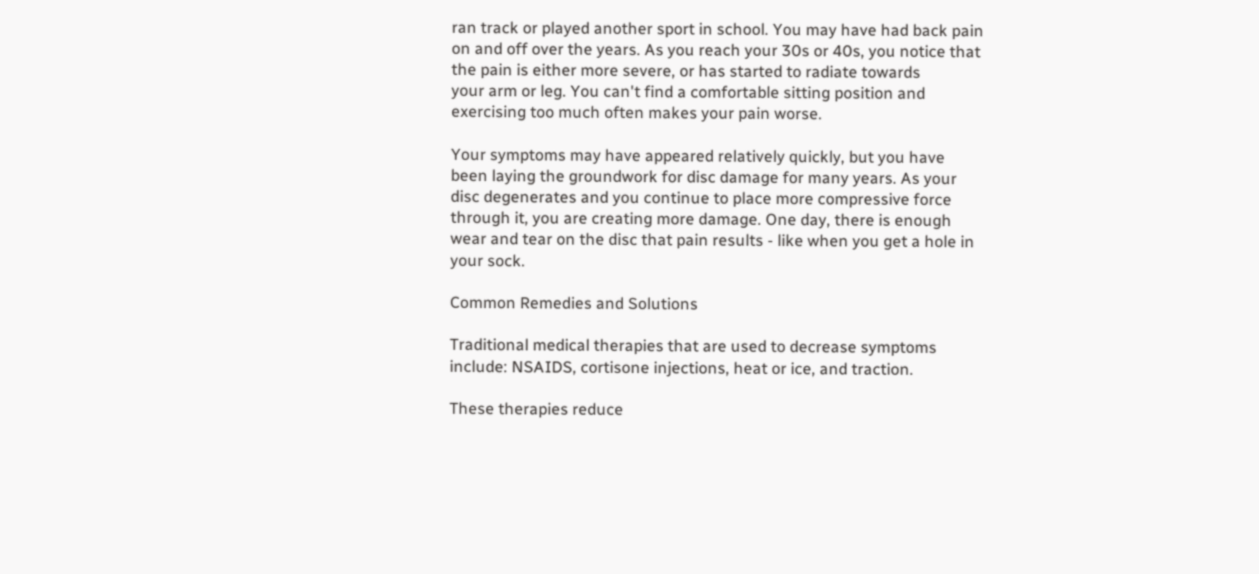ran track or played another sport in school. You may have had back pain on and off over the years. As you reach your 30s or 40s, you notice that the pain is either more severe, or has started to radiate towards
your arm or leg. You can't find a comfortable sitting position and exercising too much often makes your pain worse.

Your symptoms may have appeared relatively quickly, but you have been laying the groundwork for disc damage for many years. As your disc degenerates and you continue to place more compressive force through it, you are creating more damage. One day, there is enough wear and tear on the disc that pain results - like when you get a hole in your sock.

Common Remedies and Solutions

Traditional medical therapies that are used to decrease symptoms include: NSAIDS, cortisone injections, heat or ice, and traction.

These therapies reduce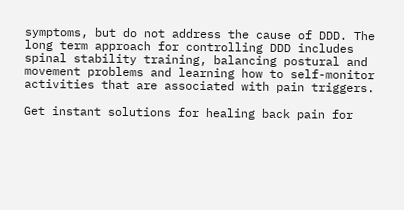symptoms, but do not address the cause of DDD. The long term approach for controlling DDD includes spinal stability training, balancing postural and movement problems and learning how to self-monitor activities that are associated with pain triggers.

Get instant solutions for healing back pain for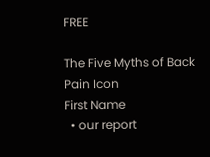FREE

The Five Myths of Back Pain Icon
First Name
  • our report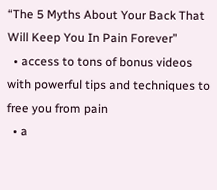“The 5 Myths About Your Back That Will Keep You In Pain Forever”
  • access to tons of bonus videos with powerful tips and techniques to free you from pain
  • a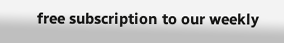free subscription to our weekly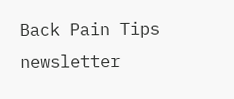Back Pain Tips newsletter